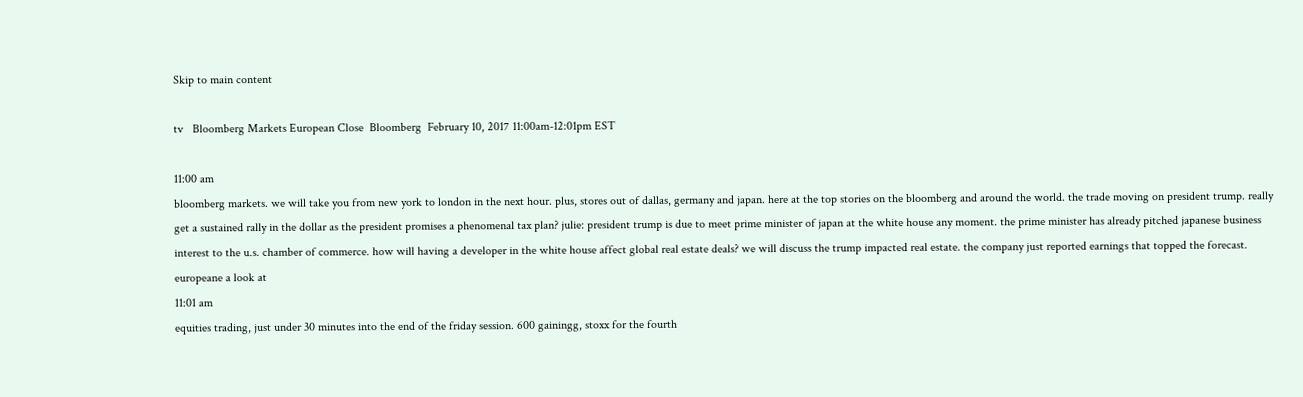Skip to main content

tv   Bloomberg Markets European Close  Bloomberg  February 10, 2017 11:00am-12:01pm EST

11:00 am
bloomberg markets. we will take you from new york to london in the next hour. plus, stores out of dallas, germany and japan. here at the top stories on the bloomberg and around the world. the trade moving on president trump. really get a sustained rally in the dollar as the president promises a phenomenal tax plan? julie: president trump is due to meet prime minister of japan at the white house any moment. the prime minister has already pitched japanese business interest to the u.s. chamber of commerce. how will having a developer in the white house affect global real estate deals? we will discuss the trump impacted real estate. the company just reported earnings that topped the forecast. europeane a look at
11:01 am
equities trading, just under 30 minutes into the end of the friday session. 600 gainingg, stoxx for the fourth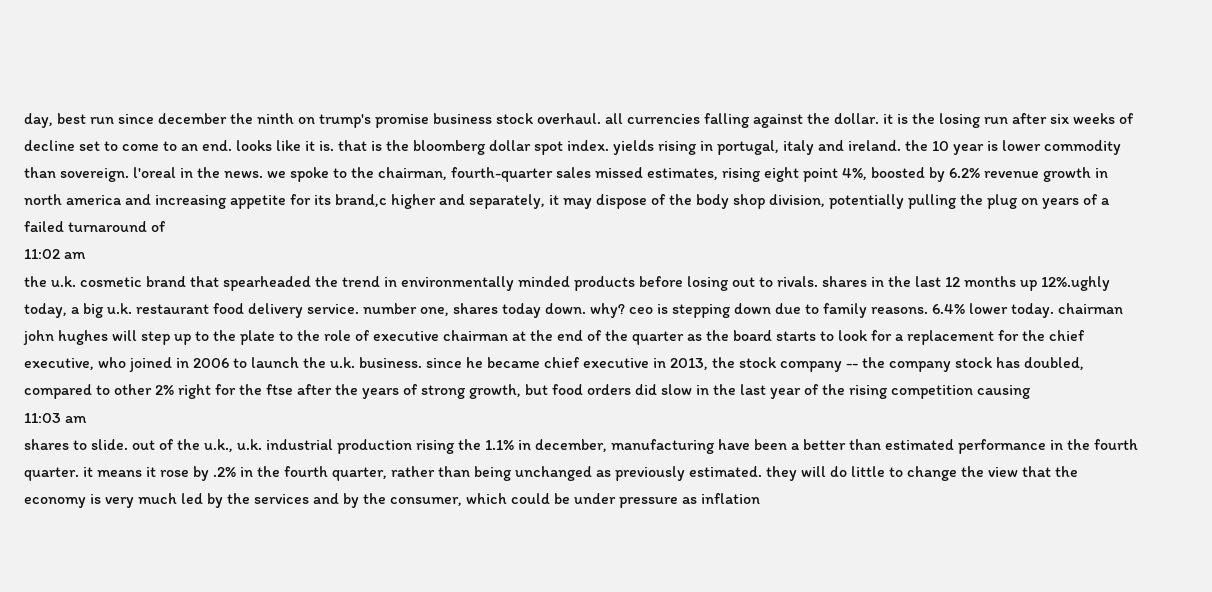day, best run since december the ninth on trump's promise business stock overhaul. all currencies falling against the dollar. it is the losing run after six weeks of decline set to come to an end. looks like it is. that is the bloomberg dollar spot index. yields rising in portugal, italy and ireland. the 10 year is lower commodity than sovereign. l'oreal in the news. we spoke to the chairman, fourth-quarter sales missed estimates, rising eight point 4%, boosted by 6.2% revenue growth in north america and increasing appetite for its brand,c higher and separately, it may dispose of the body shop division, potentially pulling the plug on years of a failed turnaround of
11:02 am
the u.k. cosmetic brand that spearheaded the trend in environmentally minded products before losing out to rivals. shares in the last 12 months up 12%.ughly today, a big u.k. restaurant food delivery service. number one, shares today down. why? ceo is stepping down due to family reasons. 6.4% lower today. chairman john hughes will step up to the plate to the role of executive chairman at the end of the quarter as the board starts to look for a replacement for the chief executive, who joined in 2006 to launch the u.k. business. since he became chief executive in 2013, the stock company -- the company stock has doubled, compared to other 2% right for the ftse after the years of strong growth, but food orders did slow in the last year of the rising competition causing
11:03 am
shares to slide. out of the u.k., u.k. industrial production rising the 1.1% in december, manufacturing have been a better than estimated performance in the fourth quarter. it means it rose by .2% in the fourth quarter, rather than being unchanged as previously estimated. they will do little to change the view that the economy is very much led by the services and by the consumer, which could be under pressure as inflation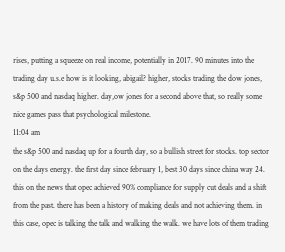rises, putting a squeeze on real income, potentially in 2017. 90 minutes into the trading day u.s.e how is it looking, abigail? higher, stocks trading the dow jones, s&p 500 and nasdaq higher. day,ow jones for a second above that, so really some nice games pass that psychological milestone.
11:04 am
the s&p 500 and nasdaq up for a fourth day, so a bullish street for stocks. top sector on the days energy. the first day since february 1, best 30 days since china way 24. this on the news that opec achieved 90% compliance for supply cut deals and a shift from the past. there has been a history of making deals and not achieving them. in this case, opec is talking the talk and walking the walk. we have lots of them trading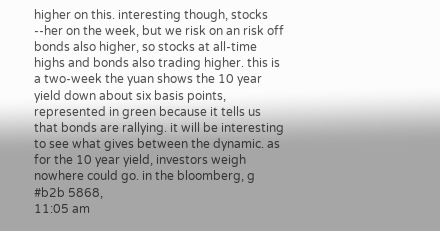higher on this. interesting though, stocks --her on the week, but we risk on an risk off bonds also higher, so stocks at all-time highs and bonds also trading higher. this is a two-week the yuan shows the 10 year yield down about six basis points, represented in green because it tells us that bonds are rallying. it will be interesting to see what gives between the dynamic. as for the 10 year yield, investors weigh nowhere could go. in the bloomberg, g #b2b 5868,
11:05 am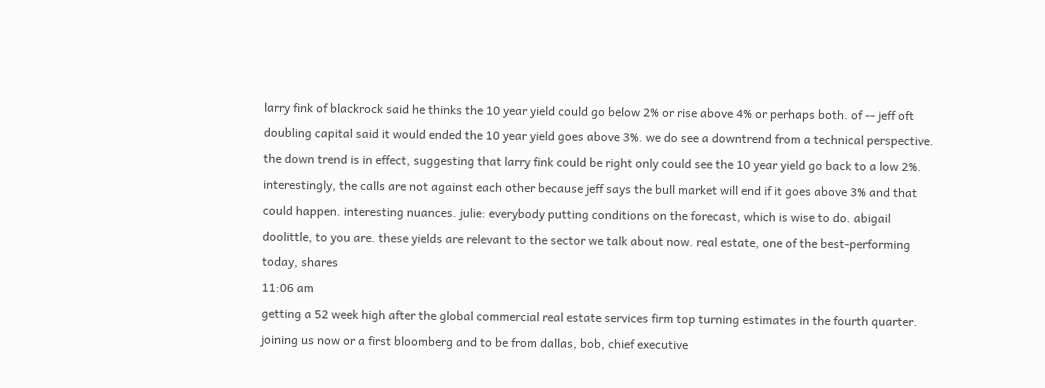larry fink of blackrock said he thinks the 10 year yield could go below 2% or rise above 4% or perhaps both. of -- jeff oft doubling capital said it would ended the 10 year yield goes above 3%. we do see a downtrend from a technical perspective. the down trend is in effect, suggesting that larry fink could be right only could see the 10 year yield go back to a low 2%. interestingly, the calls are not against each other because jeff says the bull market will end if it goes above 3% and that could happen. interesting nuances. julie: everybody putting conditions on the forecast, which is wise to do. abigail doolittle, to you are. these yields are relevant to the sector we talk about now. real estate, one of the best-performing today, shares
11:06 am
getting a 52 week high after the global commercial real estate services firm top turning estimates in the fourth quarter. joining us now or a first bloomberg and to be from dallas, bob, chief executive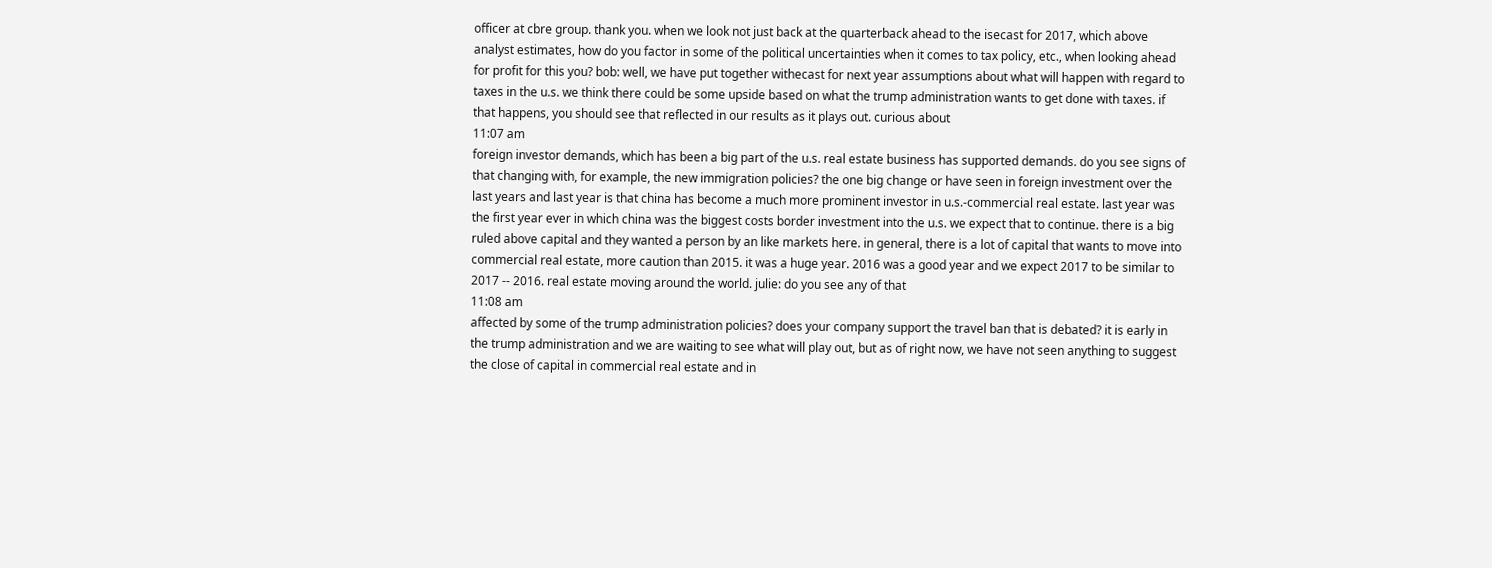officer at cbre group. thank you. when we look not just back at the quarterback ahead to the isecast for 2017, which above analyst estimates, how do you factor in some of the political uncertainties when it comes to tax policy, etc., when looking ahead for profit for this you? bob: well, we have put together withecast for next year assumptions about what will happen with regard to taxes in the u.s. we think there could be some upside based on what the trump administration wants to get done with taxes. if that happens, you should see that reflected in our results as it plays out. curious about
11:07 am
foreign investor demands, which has been a big part of the u.s. real estate business has supported demands. do you see signs of that changing with, for example, the new immigration policies? the one big change or have seen in foreign investment over the last years and last year is that china has become a much more prominent investor in u.s.-commercial real estate. last year was the first year ever in which china was the biggest costs border investment into the u.s. we expect that to continue. there is a big ruled above capital and they wanted a person by an like markets here. in general, there is a lot of capital that wants to move into commercial real estate, more caution than 2015. it was a huge year. 2016 was a good year and we expect 2017 to be similar to 2017 -- 2016. real estate moving around the world. julie: do you see any of that
11:08 am
affected by some of the trump administration policies? does your company support the travel ban that is debated? it is early in the trump administration and we are waiting to see what will play out, but as of right now, we have not seen anything to suggest the close of capital in commercial real estate and in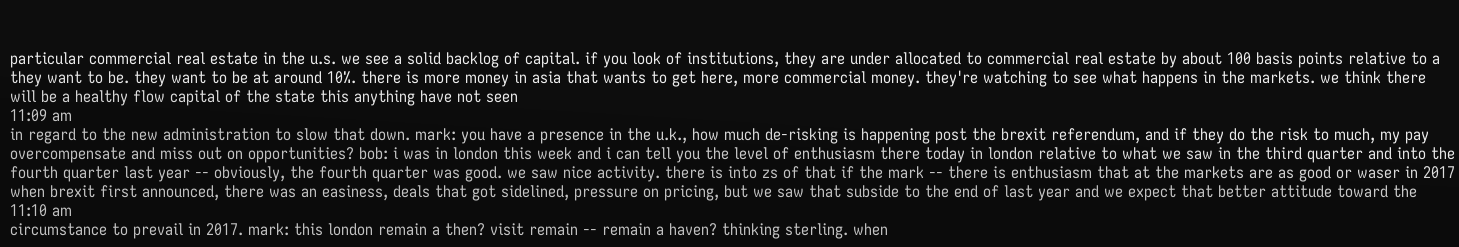particular commercial real estate in the u.s. we see a solid backlog of capital. if you look of institutions, they are under allocated to commercial real estate by about 100 basis points relative to a they want to be. they want to be at around 10%. there is more money in asia that wants to get here, more commercial money. they're watching to see what happens in the markets. we think there will be a healthy flow capital of the state this anything have not seen
11:09 am
in regard to the new administration to slow that down. mark: you have a presence in the u.k., how much de-risking is happening post the brexit referendum, and if they do the risk to much, my pay overcompensate and miss out on opportunities? bob: i was in london this week and i can tell you the level of enthusiasm there today in london relative to what we saw in the third quarter and into the fourth quarter last year -- obviously, the fourth quarter was good. we saw nice activity. there is into zs of that if the mark -- there is enthusiasm that at the markets are as good or waser in 2017 when brexit first announced, there was an easiness, deals that got sidelined, pressure on pricing, but we saw that subside to the end of last year and we expect that better attitude toward the
11:10 am
circumstance to prevail in 2017. mark: this london remain a then? visit remain -- remain a haven? thinking sterling. when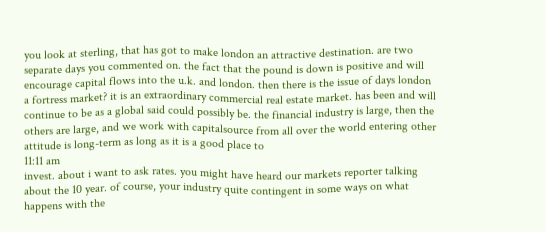you look at sterling, that has got to make london an attractive destination. are two separate days you commented on. the fact that the pound is down is positive and will encourage capital flows into the u.k. and london. then there is the issue of days london a fortress market? it is an extraordinary commercial real estate market. has been and will continue to be as a global said could possibly be. the financial industry is large, then the others are large, and we work with capitalsource from all over the world entering other attitude is long-term as long as it is a good place to
11:11 am
invest. about i want to ask rates. you might have heard our markets reporter talking about the 10 year. of course, your industry quite contingent in some ways on what happens with the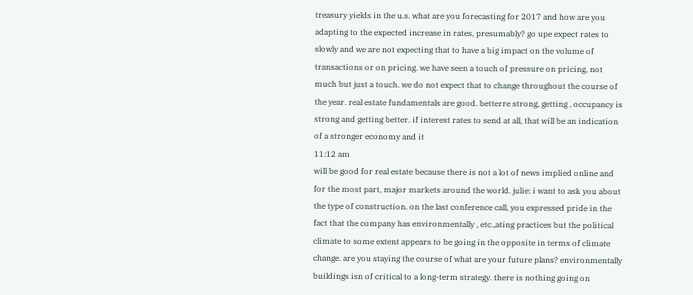treasury yields in the u.s. what are you forecasting for 2017 and how are you adapting to the expected increase in rates, presumably? go upe expect rates to slowly and we are not expecting that to have a big impact on the volume of transactions or on pricing. we have seen a touch of pressure on pricing, not much but just a touch. we do not expect that to change throughout the course of the year. real estate fundamentals are good. betterre strong, getting , occupancy is strong and getting better. if interest rates to send at all, that will be an indication of a stronger economy and it
11:12 am
will be good for real estate because there is not a lot of news implied online and for the most part, major markets around the world. julie: i want to ask you about the type of construction. on the last conference call, you expressed pride in the fact that the company has environmentally , etc.,ating practices but the political climate to some extent appears to be going in the opposite in terms of climate change. are you staying the course of what are your future plans? environmentally buildings isn of critical to a long-term strategy. there is nothing going on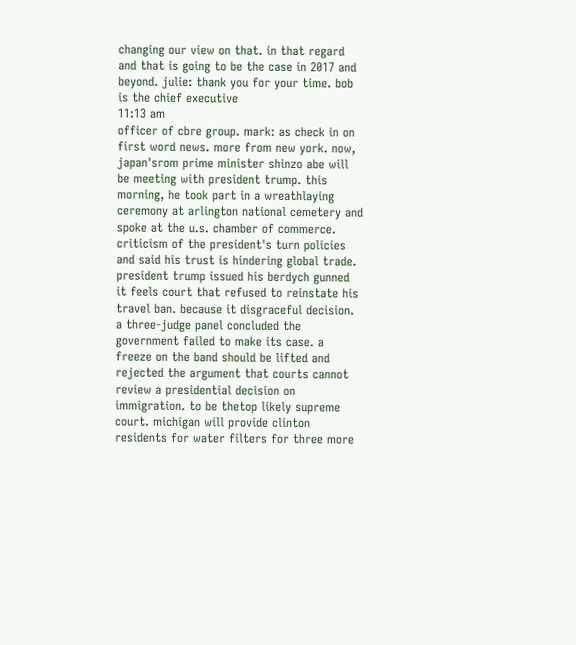changing our view on that. in that regard and that is going to be the case in 2017 and beyond. julie: thank you for your time. bob is the chief executive
11:13 am
officer of cbre group. mark: as check in on first word news. more from new york. now, japan'srom prime minister shinzo abe will be meeting with president trump. this morning, he took part in a wreathlaying ceremony at arlington national cemetery and spoke at the u.s. chamber of commerce. criticism of the president's turn policies and said his trust is hindering global trade. president trump issued his berdych gunned it feels court that refused to reinstate his travel ban. because it disgraceful decision. a three-judge panel concluded the government failed to make its case. a freeze on the band should be lifted and rejected the argument that courts cannot review a presidential decision on immigration. to be thetop likely supreme court. michigan will provide clinton residents for water filters for three more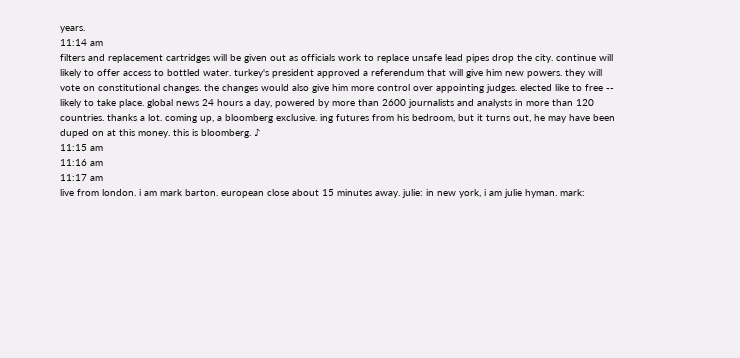years.
11:14 am
filters and replacement cartridges will be given out as officials work to replace unsafe lead pipes drop the city. continue will likely to offer access to bottled water. turkey's president approved a referendum that will give him new powers. they will vote on constitutional changes. the changes would also give him more control over appointing judges. elected like to free -- likely to take place. global news 24 hours a day, powered by more than 2600 journalists and analysts in more than 120 countries. thanks a lot. coming up, a bloomberg exclusive. ing futures from his bedroom, but it turns out, he may have been duped on at this money. this is bloomberg. ♪
11:15 am
11:16 am
11:17 am
live from london. i am mark barton. european close about 15 minutes away. julie: in new york, i am julie hyman. mark: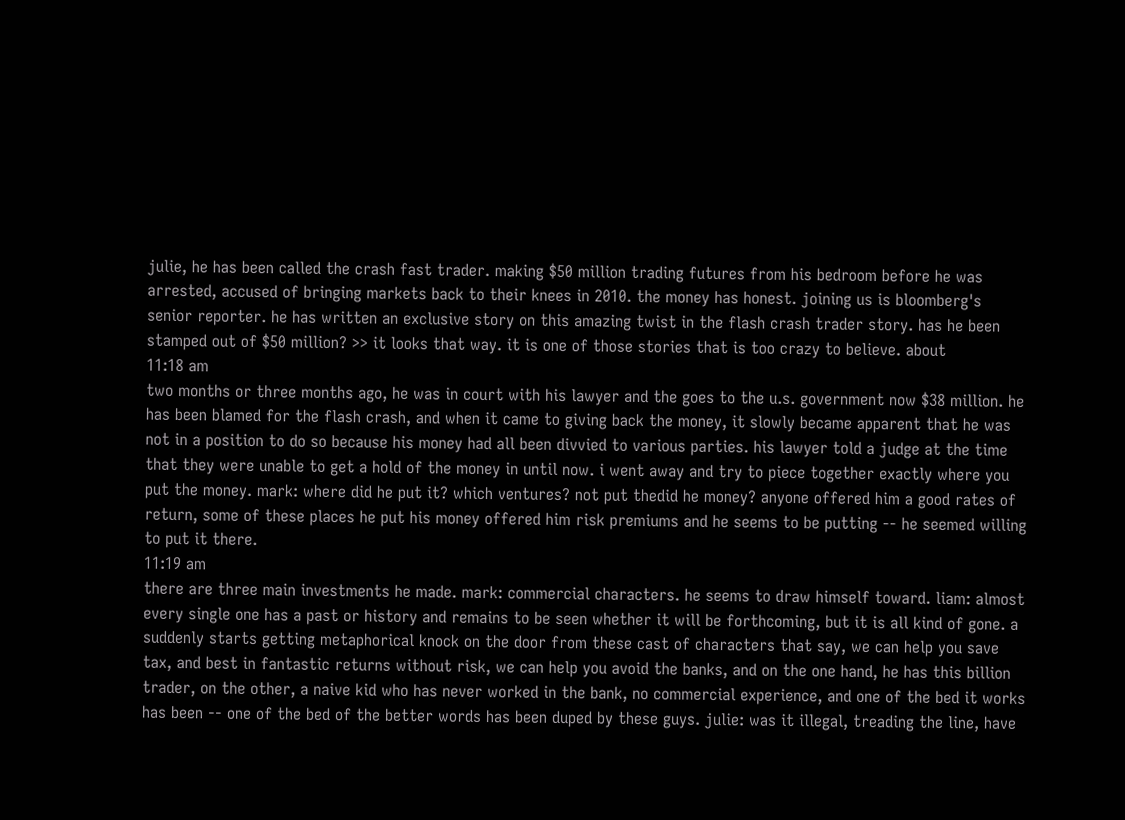julie, he has been called the crash fast trader. making $50 million trading futures from his bedroom before he was arrested, accused of bringing markets back to their knees in 2010. the money has honest. joining us is bloomberg's senior reporter. he has written an exclusive story on this amazing twist in the flash crash trader story. has he been stamped out of $50 million? >> it looks that way. it is one of those stories that is too crazy to believe. about
11:18 am
two months or three months ago, he was in court with his lawyer and the goes to the u.s. government now $38 million. he has been blamed for the flash crash, and when it came to giving back the money, it slowly became apparent that he was not in a position to do so because his money had all been divvied to various parties. his lawyer told a judge at the time that they were unable to get a hold of the money in until now. i went away and try to piece together exactly where you put the money. mark: where did he put it? which ventures? not put thedid he money? anyone offered him a good rates of return, some of these places he put his money offered him risk premiums and he seems to be putting -- he seemed willing to put it there.
11:19 am
there are three main investments he made. mark: commercial characters. he seems to draw himself toward. liam: almost every single one has a past or history and remains to be seen whether it will be forthcoming, but it is all kind of gone. a suddenly starts getting metaphorical knock on the door from these cast of characters that say, we can help you save tax, and best in fantastic returns without risk, we can help you avoid the banks, and on the one hand, he has this billion trader, on the other, a naive kid who has never worked in the bank, no commercial experience, and one of the bed it works has been -- one of the bed of the better words has been duped by these guys. julie: was it illegal, treading the line, have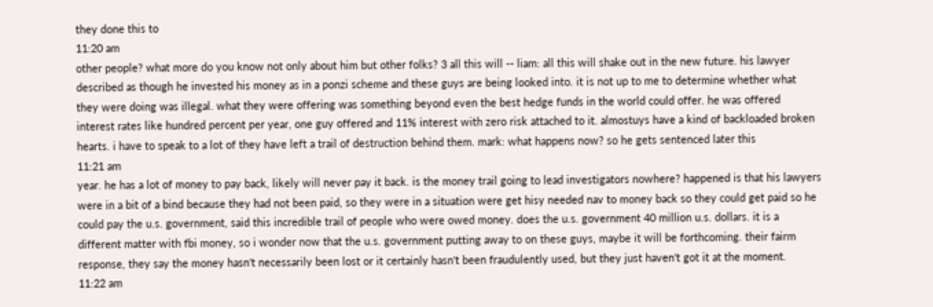they done this to
11:20 am
other people? what more do you know not only about him but other folks? 3 all this will -- liam: all this will shake out in the new future. his lawyer described as though he invested his money as in a ponzi scheme and these guys are being looked into. it is not up to me to determine whether what they were doing was illegal. what they were offering was something beyond even the best hedge funds in the world could offer. he was offered interest rates like hundred percent per year, one guy offered and 11% interest with zero risk attached to it. almostuys have a kind of backloaded broken hearts. i have to speak to a lot of they have left a trail of destruction behind them. mark: what happens now? so he gets sentenced later this
11:21 am
year. he has a lot of money to pay back, likely will never pay it back. is the money trail going to lead investigators nowhere? happened is that his lawyers were in a bit of a bind because they had not been paid, so they were in a situation were get hisy needed nav to money back so they could get paid so he could pay the u.s. government, said this incredible trail of people who were owed money. does the u.s. government 40 million u.s. dollars. it is a different matter with fbi money, so i wonder now that the u.s. government putting away to on these guys, maybe it will be forthcoming. their fairm response, they say the money hasn't necessarily been lost or it certainly hasn't been fraudulently used, but they just haven't got it at the moment.
11:22 am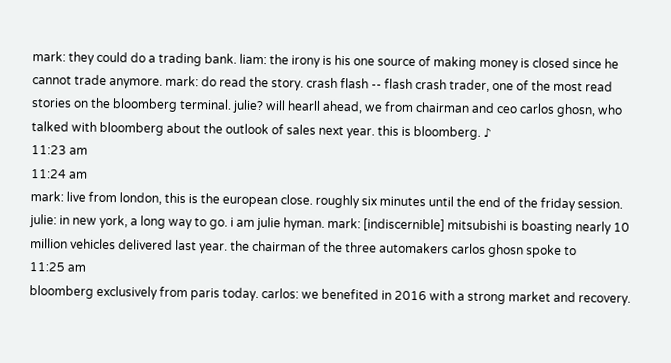mark: they could do a trading bank. liam: the irony is his one source of making money is closed since he cannot trade anymore. mark: do read the story. crash flash -- flash crash trader, one of the most read stories on the bloomberg terminal. julie? will hearll ahead, we from chairman and ceo carlos ghosn, who talked with bloomberg about the outlook of sales next year. this is bloomberg. ♪
11:23 am
11:24 am
mark: live from london, this is the european close. roughly six minutes until the end of the friday session. julie: in new york, a long way to go. i am julie hyman. mark: [indiscernible] mitsubishi is boasting nearly 10 million vehicles delivered last year. the chairman of the three automakers carlos ghosn spoke to
11:25 am
bloomberg exclusively from paris today. carlos: we benefited in 2016 with a strong market and recovery.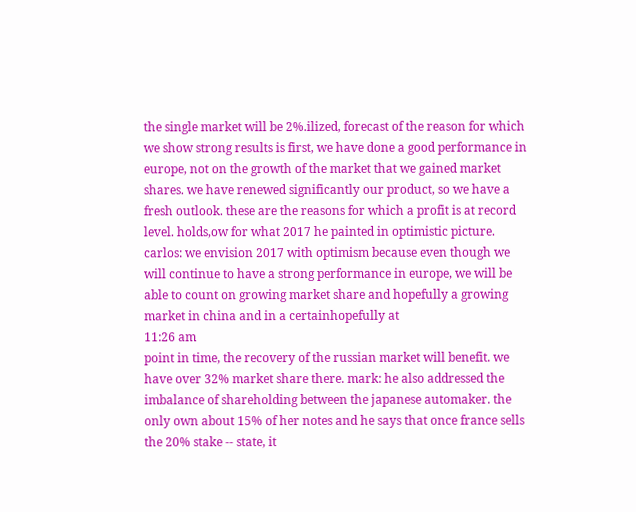the single market will be 2%.ilized, forecast of the reason for which we show strong results is first, we have done a good performance in europe, not on the growth of the market that we gained market shares. we have renewed significantly our product, so we have a fresh outlook. these are the reasons for which a profit is at record level. holds,ow for what 2017 he painted in optimistic picture. carlos: we envision 2017 with optimism because even though we will continue to have a strong performance in europe, we will be able to count on growing market share and hopefully a growing market in china and in a certainhopefully at
11:26 am
point in time, the recovery of the russian market will benefit. we have over 32% market share there. mark: he also addressed the imbalance of shareholding between the japanese automaker. the only own about 15% of her notes and he says that once france sells the 20% stake -- state, it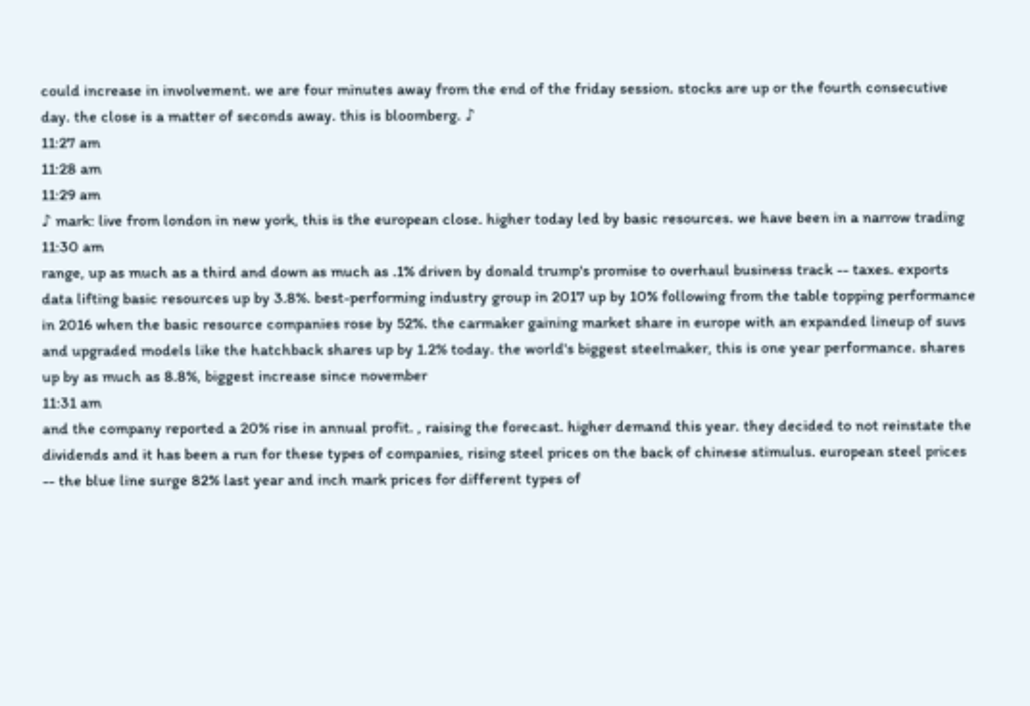could increase in involvement. we are four minutes away from the end of the friday session. stocks are up or the fourth consecutive day. the close is a matter of seconds away. this is bloomberg. ♪
11:27 am
11:28 am
11:29 am
♪ mark: live from london in new york, this is the european close. higher today led by basic resources. we have been in a narrow trading
11:30 am
range, up as much as a third and down as much as .1% driven by donald trump's promise to overhaul business track -- taxes. exports data lifting basic resources up by 3.8%. best-performing industry group in 2017 up by 10% following from the table topping performance in 2016 when the basic resource companies rose by 52%. the carmaker gaining market share in europe with an expanded lineup of suvs and upgraded models like the hatchback shares up by 1.2% today. the world's biggest steelmaker, this is one year performance. shares up by as much as 8.8%, biggest increase since november
11:31 am
and the company reported a 20% rise in annual profit. , raising the forecast. higher demand this year. they decided to not reinstate the dividends and it has been a run for these types of companies, rising steel prices on the back of chinese stimulus. european steel prices -- the blue line surge 82% last year and inch mark prices for different types of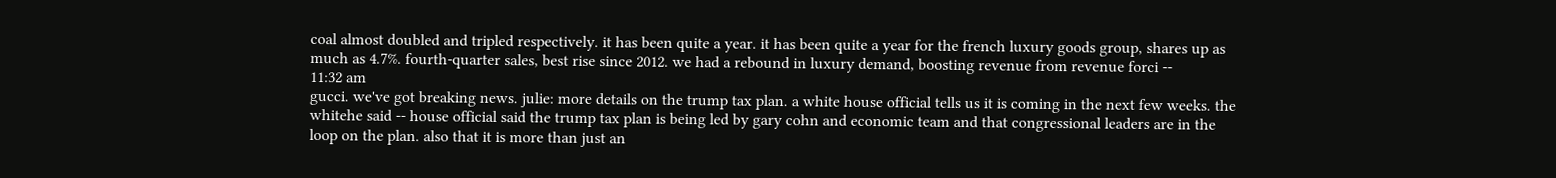coal almost doubled and tripled respectively. it has been quite a year. it has been quite a year for the french luxury goods group, shares up as much as 4.7%. fourth-quarter sales, best rise since 2012. we had a rebound in luxury demand, boosting revenue from revenue forci --
11:32 am
gucci. we've got breaking news. julie: more details on the trump tax plan. a white house official tells us it is coming in the next few weeks. the whitehe said -- house official said the trump tax plan is being led by gary cohn and economic team and that congressional leaders are in the loop on the plan. also that it is more than just an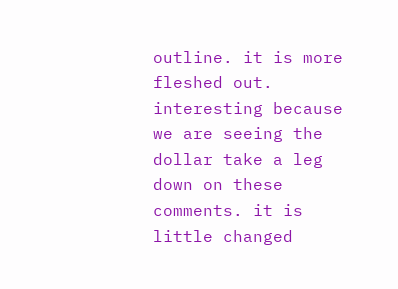outline. it is more fleshed out. interesting because we are seeing the dollar take a leg down on these comments. it is little changed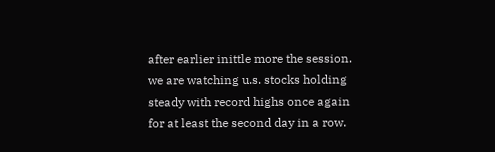after earlier inittle more the session. we are watching u.s. stocks holding steady with record highs once again for at least the second day in a row.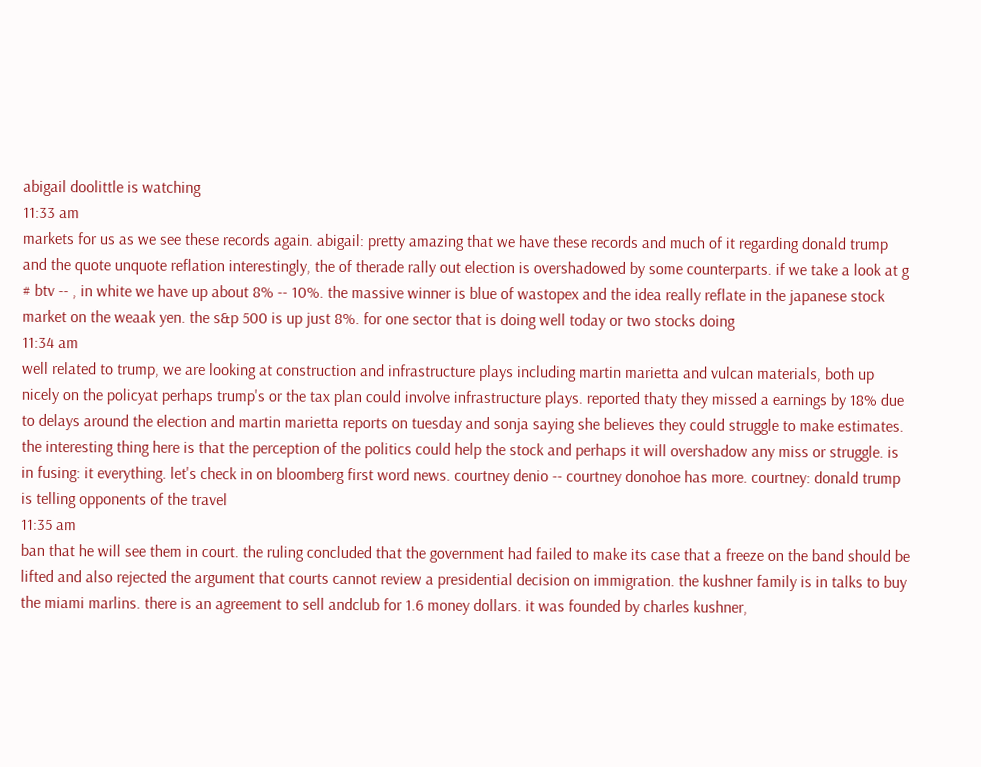abigail doolittle is watching
11:33 am
markets for us as we see these records again. abigail: pretty amazing that we have these records and much of it regarding donald trump and the quote unquote reflation interestingly, the of therade rally out election is overshadowed by some counterparts. if we take a look at g # btv -- , in white we have up about 8% -- 10%. the massive winner is blue of wastopex and the idea really reflate in the japanese stock market on the weaak yen. the s&p 500 is up just 8%. for one sector that is doing well today or two stocks doing
11:34 am
well related to trump, we are looking at construction and infrastructure plays including martin marietta and vulcan materials, both up nicely on the policyat perhaps trump's or the tax plan could involve infrastructure plays. reported thaty they missed a earnings by 18% due to delays around the election and martin marietta reports on tuesday and sonja saying she believes they could struggle to make estimates. the interesting thing here is that the perception of the politics could help the stock and perhaps it will overshadow any miss or struggle. is in fusing: it everything. let's check in on bloomberg first word news. courtney denio -- courtney donohoe has more. courtney: donald trump is telling opponents of the travel
11:35 am
ban that he will see them in court. the ruling concluded that the government had failed to make its case that a freeze on the band should be lifted and also rejected the argument that courts cannot review a presidential decision on immigration. the kushner family is in talks to buy the miami marlins. there is an agreement to sell andclub for 1.6 money dollars. it was founded by charles kushner,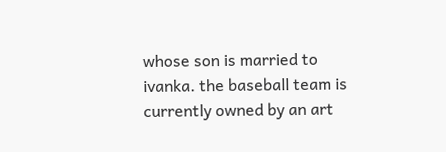whose son is married to ivanka. the baseball team is currently owned by an art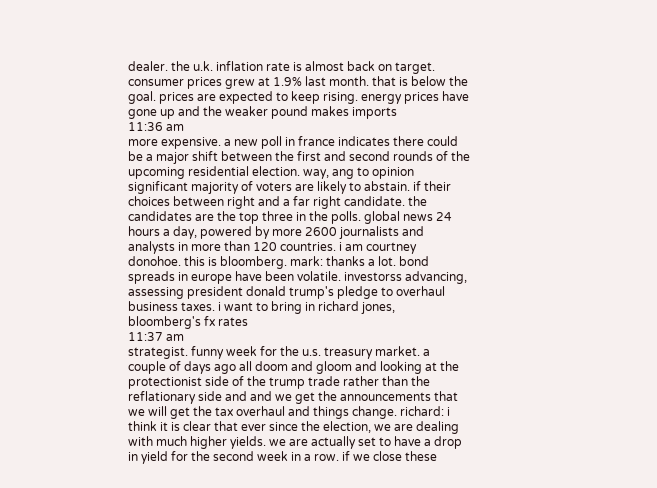dealer. the u.k. inflation rate is almost back on target. consumer prices grew at 1.9% last month. that is below the goal. prices are expected to keep rising. energy prices have gone up and the weaker pound makes imports
11:36 am
more expensive. a new poll in france indicates there could be a major shift between the first and second rounds of the upcoming residential election. way, ang to opinion significant majority of voters are likely to abstain. if their choices between right and a far right candidate. the candidates are the top three in the polls. global news 24 hours a day, powered by more 2600 journalists and analysts in more than 120 countries. i am courtney donohoe. this is bloomberg. mark: thanks a lot. bond spreads in europe have been volatile. investorss advancing, assessing president donald trump's pledge to overhaul business taxes. i want to bring in richard jones, bloomberg's fx rates
11:37 am
strategist. funny week for the u.s. treasury market. a couple of days ago all doom and gloom and looking at the protectionist side of the trump trade rather than the reflationary side and and we get the announcements that we will get the tax overhaul and things change. richard: i think it is clear that ever since the election, we are dealing with much higher yields. we are actually set to have a drop in yield for the second week in a row. if we close these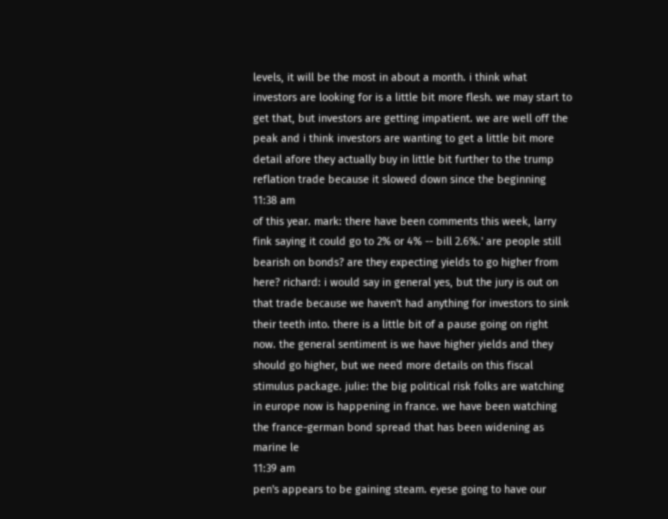levels, it will be the most in about a month. i think what investors are looking for is a little bit more flesh. we may start to get that, but investors are getting impatient. we are well off the peak and i think investors are wanting to get a little bit more detail afore they actually buy in little bit further to the trump reflation trade because it slowed down since the beginning
11:38 am
of this year. mark: there have been comments this week, larry fink saying it could go to 2% or 4% -- bill 2.6%.' are people still bearish on bonds? are they expecting yields to go higher from here? richard: i would say in general yes, but the jury is out on that trade because we haven't had anything for investors to sink their teeth into. there is a little bit of a pause going on right now. the general sentiment is we have higher yields and they should go higher, but we need more details on this fiscal stimulus package. julie: the big political risk folks are watching in europe now is happening in france. we have been watching the france-german bond spread that has been widening as marine le
11:39 am
pen's appears to be gaining steam. eyese going to have our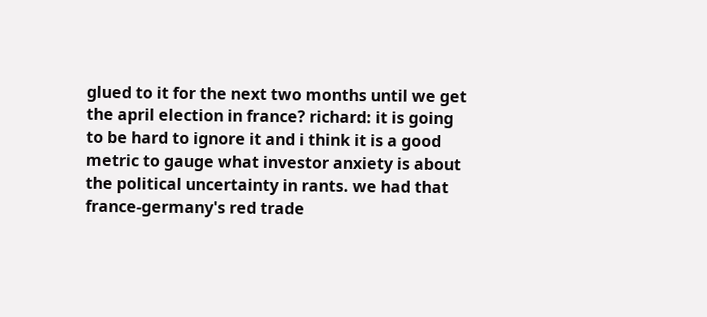glued to it for the next two months until we get the april election in france? richard: it is going to be hard to ignore it and i think it is a good metric to gauge what investor anxiety is about the political uncertainty in rants. we had that france-germany's red trade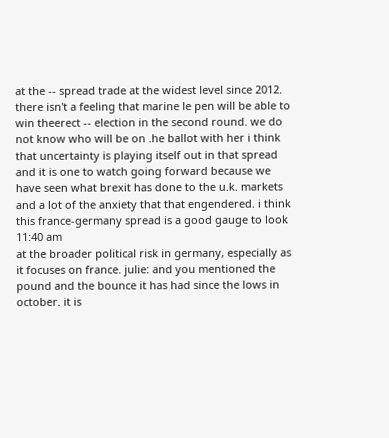at the -- spread trade at the widest level since 2012. there isn't a feeling that marine le pen will be able to win theerect -- election in the second round. we do not know who will be on .he ballot with her i think that uncertainty is playing itself out in that spread and it is one to watch going forward because we have seen what brexit has done to the u.k. markets and a lot of the anxiety that that engendered. i think this france-germany spread is a good gauge to look
11:40 am
at the broader political risk in germany, especially as it focuses on france. julie: and you mentioned the pound and the bounce it has had since the lows in october. it is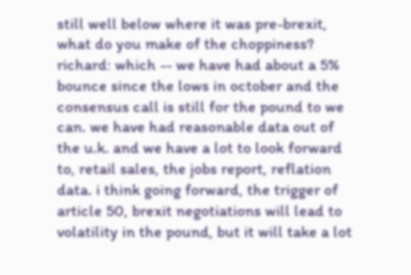still well below where it was pre-brexit, what do you make of the choppiness? richard: which -- we have had about a 5% bounce since the lows in october and the consensus call is still for the pound to we can. we have had reasonable data out of the u.k. and we have a lot to look forward to, retail sales, the jobs report, reflation data. i think going forward, the trigger of article 50, brexit negotiations will lead to volatility in the pound, but it will take a lot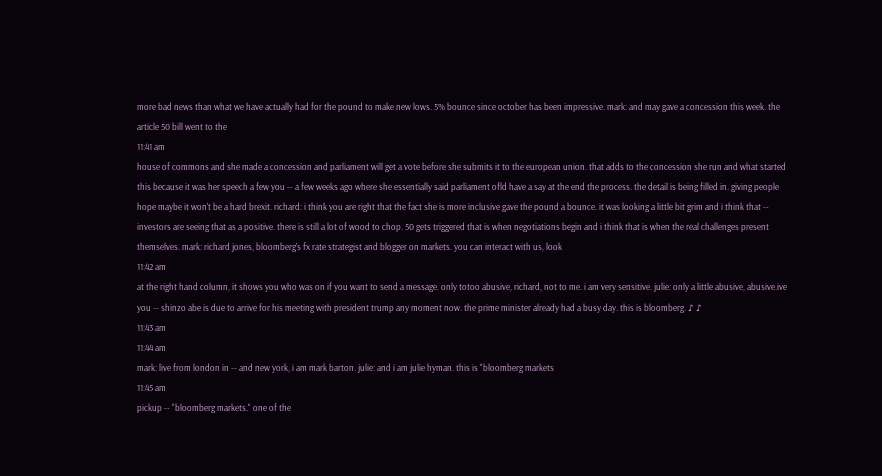more bad news than what we have actually had for the pound to make new lows. 5% bounce since october has been impressive. mark: and may gave a concession this week. the article 50 bill went to the
11:41 am
house of commons and she made a concession and parliament will get a vote before she submits it to the european union. that adds to the concession she run and what started this because it was her speech a few you -- a few weeks ago where she essentially said parliament ofld have a say at the end the process. the detail is being filled in. giving people hope maybe it won't be a hard brexit. richard: i think you are right that the fact she is more inclusive gave the pound a bounce. it was looking a little bit grim and i think that -- investors are seeing that as a positive. there is still a lot of wood to chop. 50 gets triggered that is when negotiations begin and i think that is when the real challenges present themselves. mark: richard jones, bloomberg's fx rate strategist and blogger on markets. you can interact with us, look
11:42 am
at the right hand column, it shows you who was on if you want to send a message. only totoo abusive, richard, not to me. i am very sensitive. julie: only a little abusive, abusive.ive you -- shinzo abe is due to arrive for his meeting with president trump any moment now. the prime minister already had a busy day. this is bloomberg. ♪ ♪
11:43 am
11:44 am
mark: live from london in -- and new york, i am mark barton. julie: and i am julie hyman. this is "bloomberg markets
11:45 am
pickup -- "bloomberg markets." one of the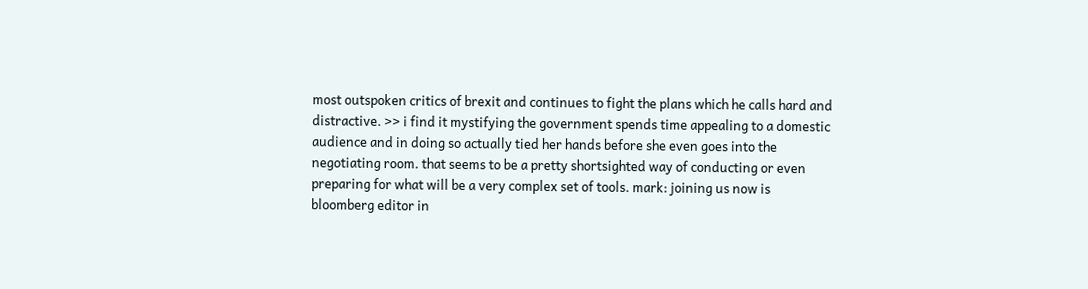most outspoken critics of brexit and continues to fight the plans which he calls hard and distractive. >> i find it mystifying the government spends time appealing to a domestic audience and in doing so actually tied her hands before she even goes into the negotiating room. that seems to be a pretty shortsighted way of conducting or even preparing for what will be a very complex set of tools. mark: joining us now is bloomberg editor in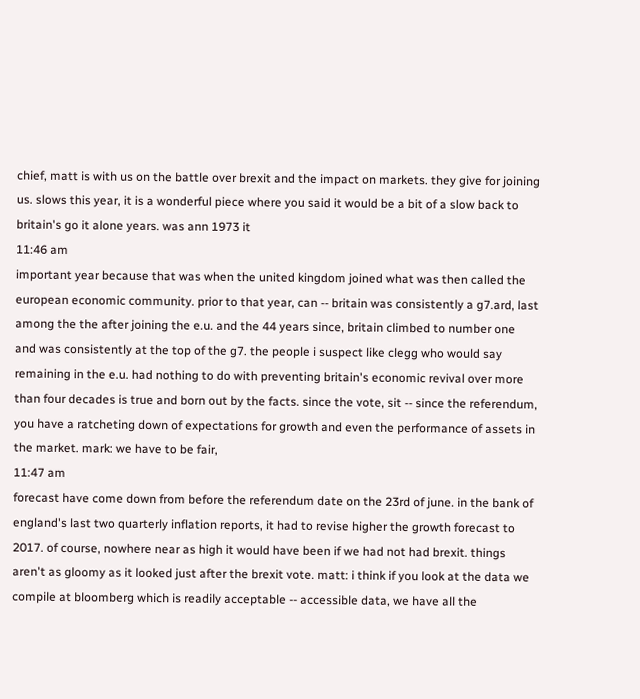chief, matt is with us on the battle over brexit and the impact on markets. they give for joining us. slows this year, it is a wonderful piece where you said it would be a bit of a slow back to britain's go it alone years. was ann 1973 it
11:46 am
important year because that was when the united kingdom joined what was then called the european economic community. prior to that year, can -- britain was consistently a g7.ard, last among the the after joining the e.u. and the 44 years since, britain climbed to number one and was consistently at the top of the g7. the people i suspect like clegg who would say remaining in the e.u. had nothing to do with preventing britain's economic revival over more than four decades is true and born out by the facts. since the vote, sit -- since the referendum, you have a ratcheting down of expectations for growth and even the performance of assets in the market. mark: we have to be fair,
11:47 am
forecast have come down from before the referendum date on the 23rd of june. in the bank of england's last two quarterly inflation reports, it had to revise higher the growth forecast to 2017. of course, nowhere near as high it would have been if we had not had brexit. things aren't as gloomy as it looked just after the brexit vote. matt: i think if you look at the data we compile at bloomberg which is readily acceptable -- accessible data, we have all the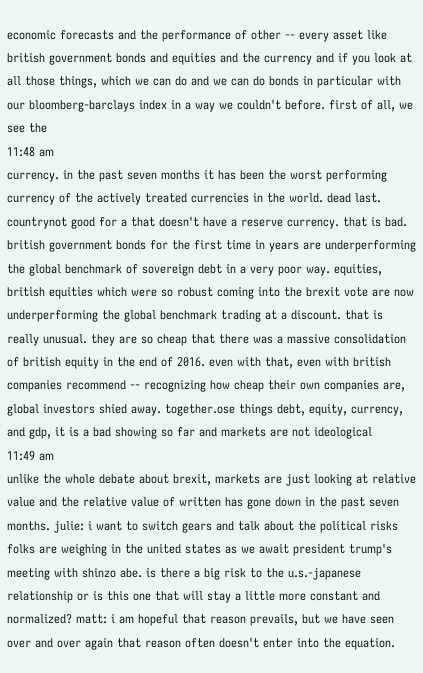economic forecasts and the performance of other -- every asset like british government bonds and equities and the currency and if you look at all those things, which we can do and we can do bonds in particular with our bloomberg-barclays index in a way we couldn't before. first of all, we see the
11:48 am
currency. in the past seven months it has been the worst performing currency of the actively treated currencies in the world. dead last. countrynot good for a that doesn't have a reserve currency. that is bad. british government bonds for the first time in years are underperforming the global benchmark of sovereign debt in a very poor way. equities, british equities which were so robust coming into the brexit vote are now underperforming the global benchmark trading at a discount. that is really unusual. they are so cheap that there was a massive consolidation of british equity in the end of 2016. even with that, even with british companies recommend -- recognizing how cheap their own companies are, global investors shied away. together.ose things debt, equity, currency, and gdp, it is a bad showing so far and markets are not ideological
11:49 am
unlike the whole debate about brexit, markets are just looking at relative value and the relative value of written has gone down in the past seven months. julie: i want to switch gears and talk about the political risks folks are weighing in the united states as we await president trump's meeting with shinzo abe. is there a big risk to the u.s.-japanese relationship or is this one that will stay a little more constant and normalized? matt: i am hopeful that reason prevails, but we have seen over and over again that reason often doesn't enter into the equation.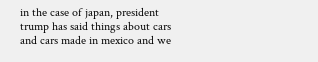in the case of japan, president trump has said things about cars and cars made in mexico and we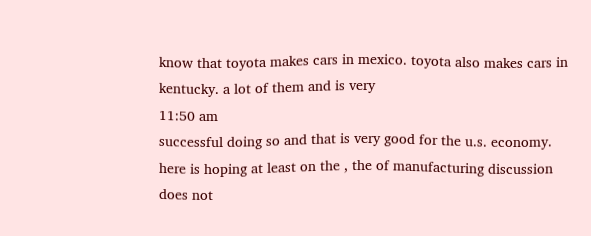know that toyota makes cars in mexico. toyota also makes cars in kentucky. a lot of them and is very
11:50 am
successful doing so and that is very good for the u.s. economy. here is hoping at least on the , the of manufacturing discussion does not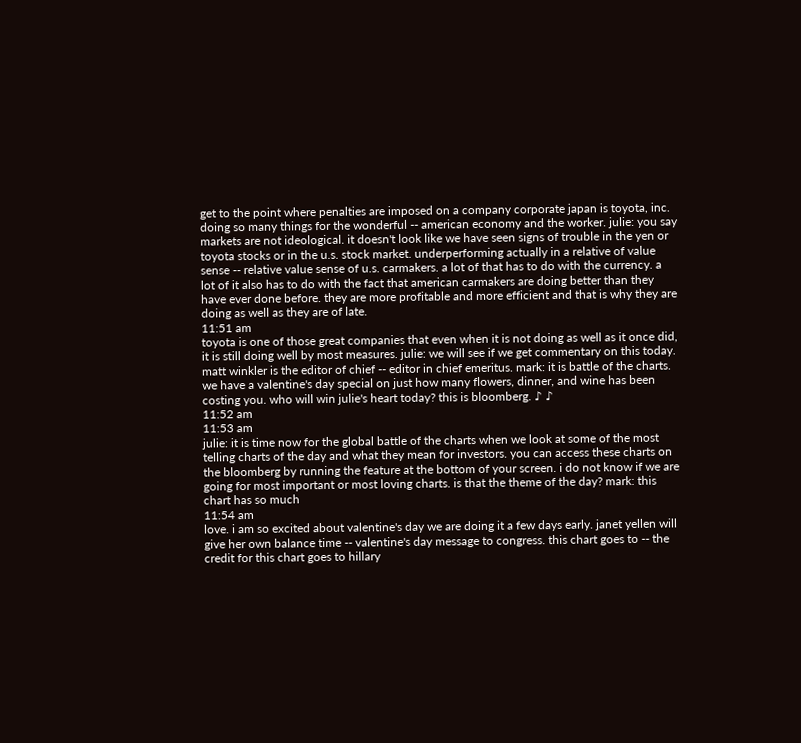get to the point where penalties are imposed on a company corporate japan is toyota, inc. doing so many things for the wonderful -- american economy and the worker. julie: you say markets are not ideological. it doesn't look like we have seen signs of trouble in the yen or toyota stocks or in the u.s. stock market. underperforming actually in a relative of value sense -- relative value sense of u.s. carmakers. a lot of that has to do with the currency. a lot of it also has to do with the fact that american carmakers are doing better than they have ever done before. they are more profitable and more efficient and that is why they are doing as well as they are of late.
11:51 am
toyota is one of those great companies that even when it is not doing as well as it once did, it is still doing well by most measures. julie: we will see if we get commentary on this today. matt winkler is the editor of chief -- editor in chief emeritus. mark: it is battle of the charts. we have a valentine's day special on just how many flowers, dinner, and wine has been costing you. who will win julie's heart today? this is bloomberg. ♪ ♪
11:52 am
11:53 am
julie: it is time now for the global battle of the charts when we look at some of the most telling charts of the day and what they mean for investors. you can access these charts on the bloomberg by running the feature at the bottom of your screen. i do not know if we are going for most important or most loving charts. is that the theme of the day? mark: this chart has so much
11:54 am
love. i am so excited about valentine's day we are doing it a few days early. janet yellen will give her own balance time -- valentine's day message to congress. this chart goes to -- the credit for this chart goes to hillary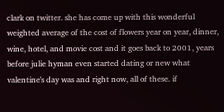clark on twitter. she has come up with this wonderful weighted average of the cost of flowers year on year, dinner, wine, hotel, and movie cost and it goes back to 2001, years before julie hyman even started dating or new what valentine's day was and right now, all of these. if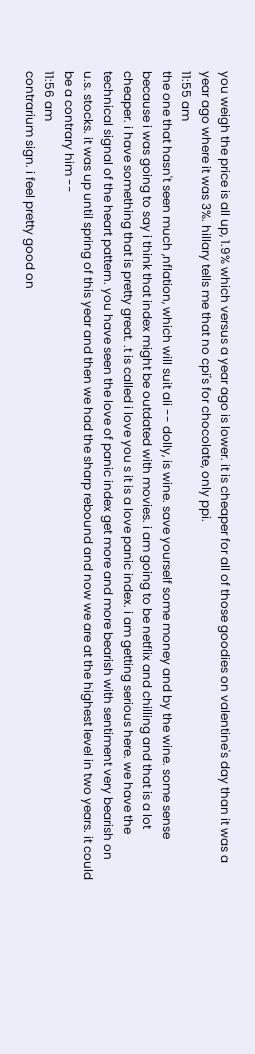you weigh the price is all up, 1.9% which versus a year ago is lower. it is cheaper for all of those goodies on valentine's day than it was a year ago where it was 3%. hillary tells me that no cpi's for chocolate, only ppi.
11:55 am
the one that hasn't seen much ,nflation, which will suit ali -- dolly, is wine. save yourself some money and by the wine. some sense because i was going to say i think that index might be outdated with movies. i am going to be netflix and chilling and that is a lot cheaper. i have something that is pretty great. .t is called i love you s it is a love panic index. i am getting serious here. we have the technical signal of the heart pattern. you have seen the love of panic index get more and more bearish with sentiment very bearish on u.s. stocks. it was up until spring of this year and then we had the sharp rebound and now we are at the highest level in two years. it could be a contrary him --
11:56 am
contrarium sign. i feel pretty good on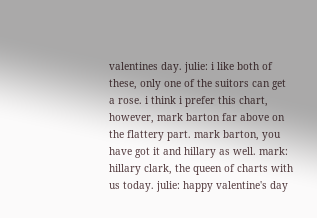valentines day. julie: i like both of these, only one of the suitors can get a rose. i think i prefer this chart, however, mark barton far above on the flattery part. mark barton, you have got it and hillary as well. mark: hillary clark, the queen of charts with us today. julie: happy valentine's day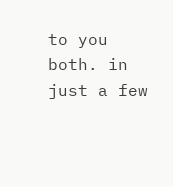to you both. in just a few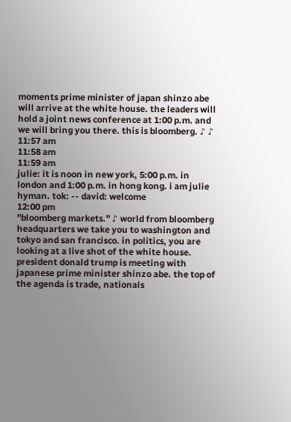moments prime minister of japan shinzo abe will arrive at the white house. the leaders will hold a joint news conference at 1:00 p.m. and we will bring you there. this is bloomberg. ♪ ♪
11:57 am
11:58 am
11:59 am
julie: it is noon in new york, 5:00 p.m. in london and 1:00 p.m. in hong kong. i am julie hyman. tok: -- david: welcome
12:00 pm
"bloomberg markets." ♪ world from bloomberg headquarters we take you to washington and tokyo and san francisco. in politics, you are looking at a live shot of the white house. president donald trump is meeting with japanese prime minister shinzo abe. the top of the agenda is trade, nationals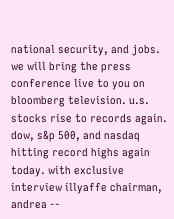national security, and jobs. we will bring the press conference live to you on bloomberg television. u.s. stocks rise to records again. dow, s&p 500, and nasdaq hitting record highs again today. with exclusive interview illyaffe chairman, andrea --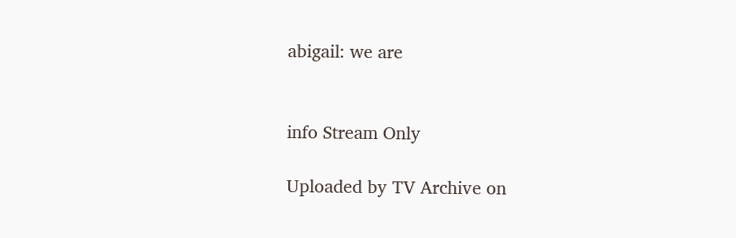abigail: we are


info Stream Only

Uploaded by TV Archive on